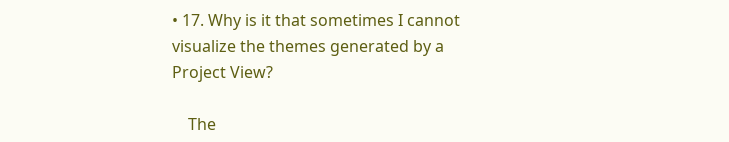• 17. Why is it that sometimes I cannot visualize the themes generated by a Project View?

    The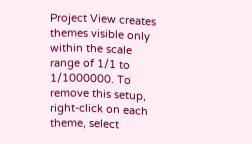Project View creates themes visible only within the scale range of 1/1 to 1/1000000. To remove this setup, right-click on each theme, select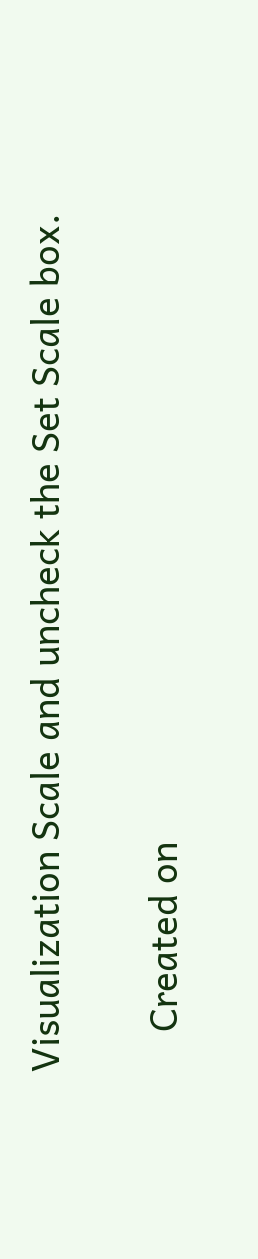Visualization Scale and uncheck the Set Scale box.

    Created on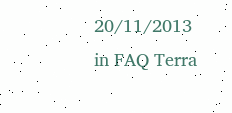20/11/2013 in FAQ Terra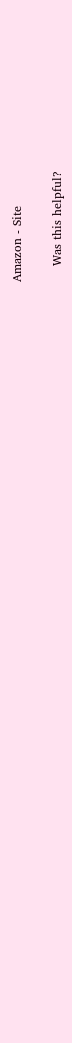Amazon - Site

    Was this helpful?